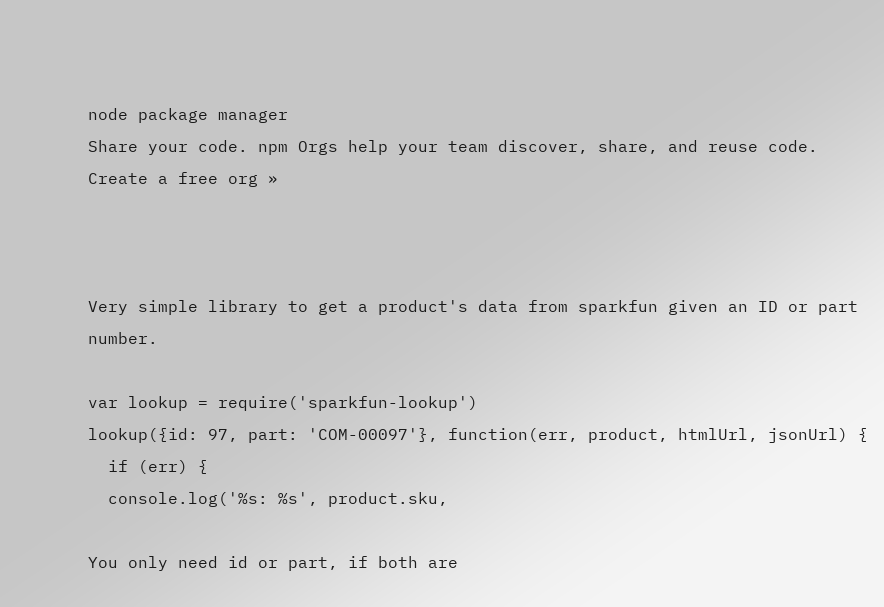node package manager
Share your code. npm Orgs help your team discover, share, and reuse code. Create a free org »



Very simple library to get a product's data from sparkfun given an ID or part number.

var lookup = require('sparkfun-lookup')
lookup({id: 97, part: 'COM-00097'}, function(err, product, htmlUrl, jsonUrl) {
  if (err) {
  console.log('%s: %s', product.sku,

You only need id or part, if both are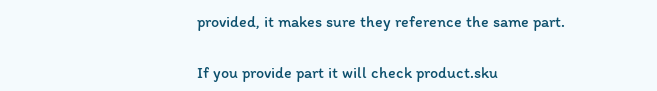provided, it makes sure they reference the same part.

If you provide part it will check product.sku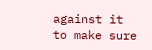against it to make sure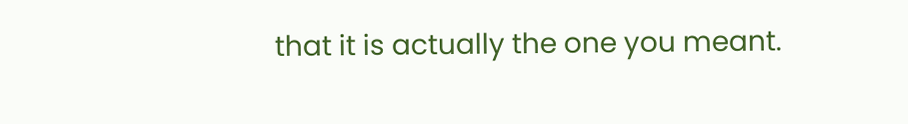that it is actually the one you meant.